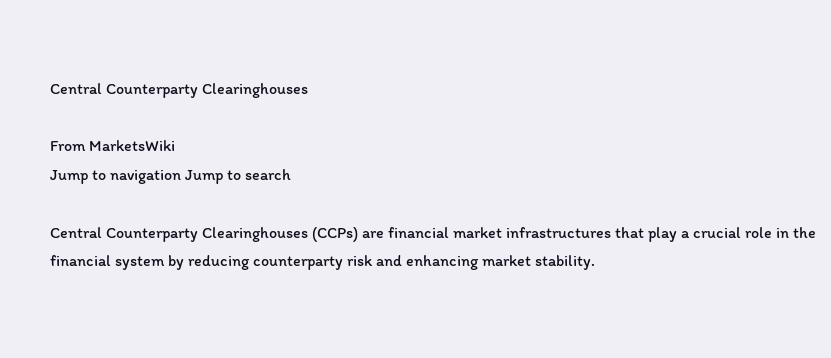Central Counterparty Clearinghouses

From MarketsWiki
Jump to navigation Jump to search

Central Counterparty Clearinghouses (CCPs) are financial market infrastructures that play a crucial role in the financial system by reducing counterparty risk and enhancing market stability.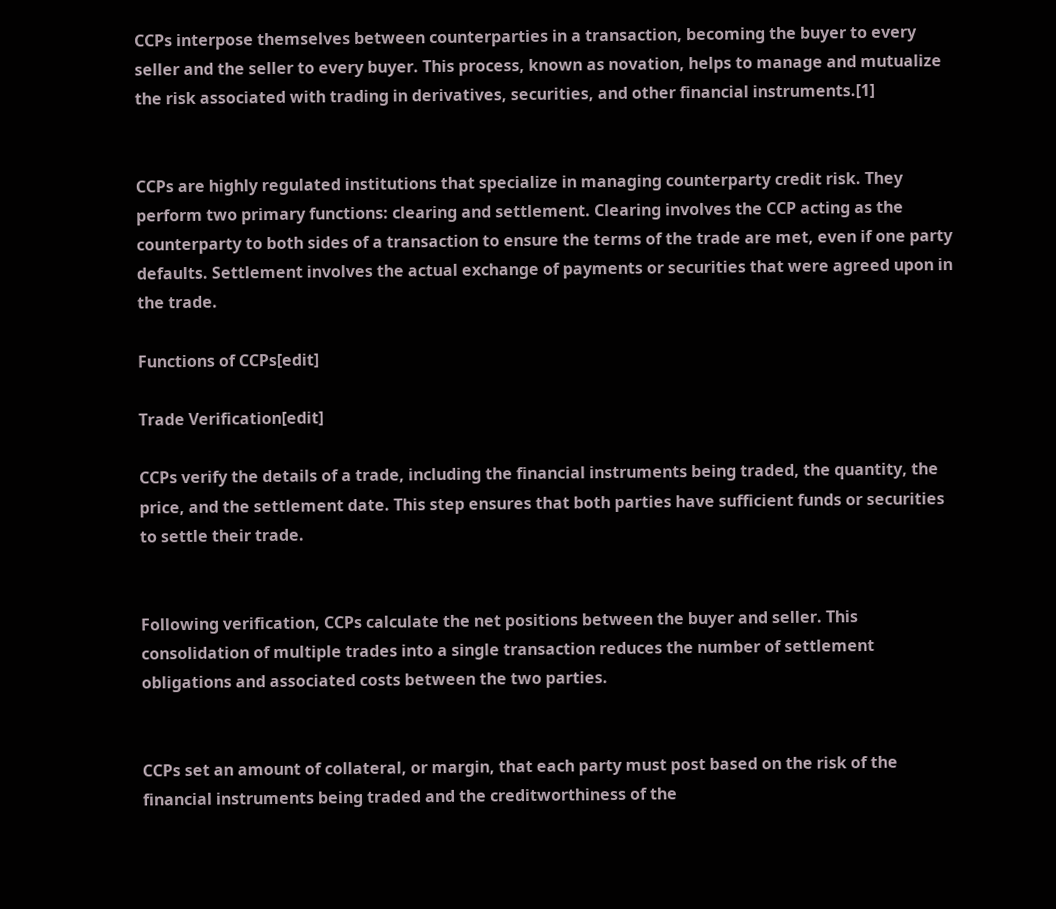CCPs interpose themselves between counterparties in a transaction, becoming the buyer to every seller and the seller to every buyer. This process, known as novation, helps to manage and mutualize the risk associated with trading in derivatives, securities, and other financial instruments.[1]


CCPs are highly regulated institutions that specialize in managing counterparty credit risk. They perform two primary functions: clearing and settlement. Clearing involves the CCP acting as the counterparty to both sides of a transaction to ensure the terms of the trade are met, even if one party defaults. Settlement involves the actual exchange of payments or securities that were agreed upon in the trade.

Functions of CCPs[edit]

Trade Verification[edit]

CCPs verify the details of a trade, including the financial instruments being traded, the quantity, the price, and the settlement date. This step ensures that both parties have sufficient funds or securities to settle their trade.


Following verification, CCPs calculate the net positions between the buyer and seller. This consolidation of multiple trades into a single transaction reduces the number of settlement obligations and associated costs between the two parties.


CCPs set an amount of collateral, or margin, that each party must post based on the risk of the financial instruments being traded and the creditworthiness of the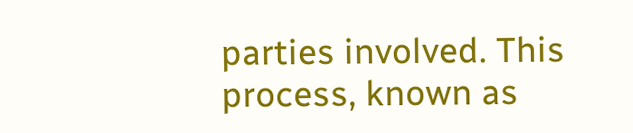parties involved. This process, known as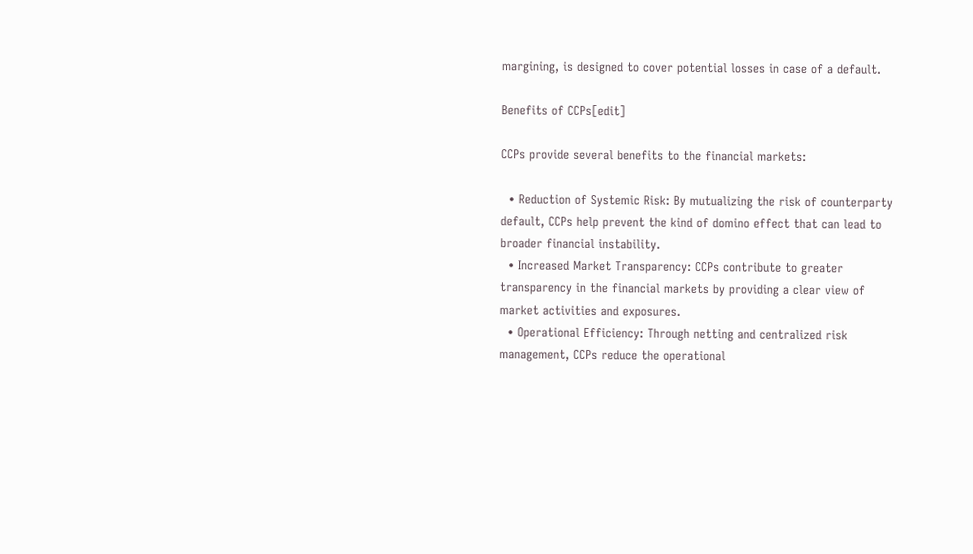margining, is designed to cover potential losses in case of a default.

Benefits of CCPs[edit]

CCPs provide several benefits to the financial markets:

  • Reduction of Systemic Risk: By mutualizing the risk of counterparty default, CCPs help prevent the kind of domino effect that can lead to broader financial instability.
  • Increased Market Transparency: CCPs contribute to greater transparency in the financial markets by providing a clear view of market activities and exposures.
  • Operational Efficiency: Through netting and centralized risk management, CCPs reduce the operational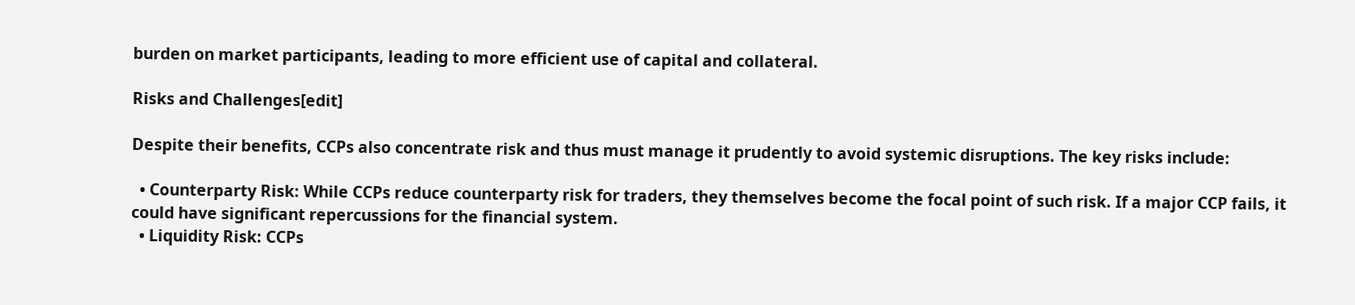burden on market participants, leading to more efficient use of capital and collateral.

Risks and Challenges[edit]

Despite their benefits, CCPs also concentrate risk and thus must manage it prudently to avoid systemic disruptions. The key risks include:

  • Counterparty Risk: While CCPs reduce counterparty risk for traders, they themselves become the focal point of such risk. If a major CCP fails, it could have significant repercussions for the financial system.
  • Liquidity Risk: CCPs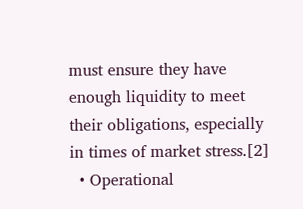must ensure they have enough liquidity to meet their obligations, especially in times of market stress.[2]
  • Operational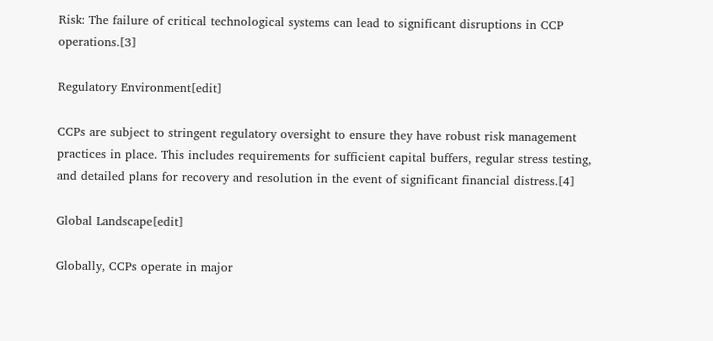Risk: The failure of critical technological systems can lead to significant disruptions in CCP operations.[3]

Regulatory Environment[edit]

CCPs are subject to stringent regulatory oversight to ensure they have robust risk management practices in place. This includes requirements for sufficient capital buffers, regular stress testing, and detailed plans for recovery and resolution in the event of significant financial distress.[4]

Global Landscape[edit]

Globally, CCPs operate in major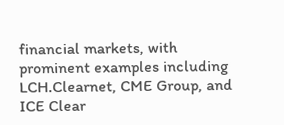financial markets, with prominent examples including LCH.Clearnet, CME Group, and ICE Clear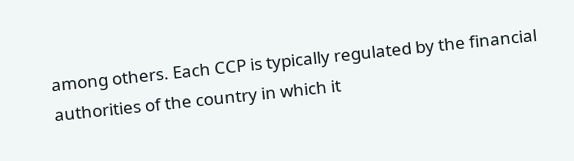among others. Each CCP is typically regulated by the financial authorities of the country in which it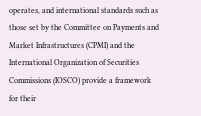operates, and international standards such as those set by the Committee on Payments and Market Infrastructures (CPMI) and the International Organization of Securities Commissions (IOSCO) provide a framework for their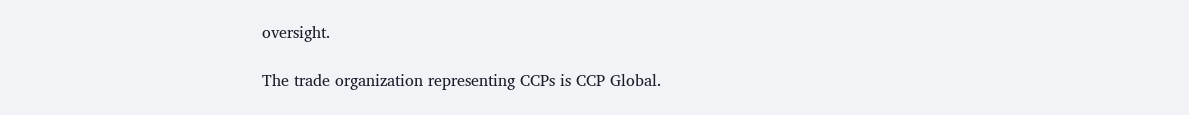oversight.

The trade organization representing CCPs is CCP Global.